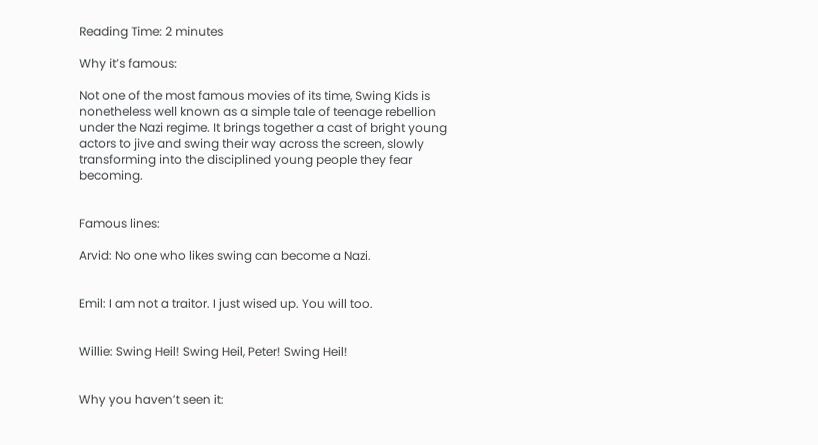Reading Time: 2 minutes

Why it’s famous:

Not one of the most famous movies of its time, Swing Kids is nonetheless well known as a simple tale of teenage rebellion under the Nazi regime. It brings together a cast of bright young actors to jive and swing their way across the screen, slowly transforming into the disciplined young people they fear becoming.


Famous lines:

Arvid: No one who likes swing can become a Nazi.


Emil: I am not a traitor. I just wised up. You will too.


Willie: Swing Heil! Swing Heil, Peter! Swing Heil!


Why you haven’t seen it: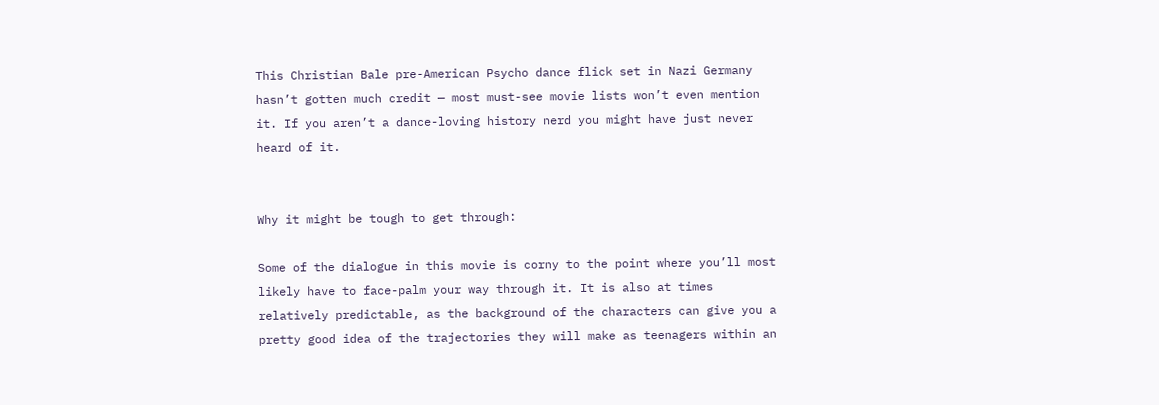This Christian Bale pre-American Psycho dance flick set in Nazi Germany hasn’t gotten much credit — most must-see movie lists won’t even mention it. If you aren’t a dance-loving history nerd you might have just never heard of it.


Why it might be tough to get through:

Some of the dialogue in this movie is corny to the point where you’ll most likely have to face-palm your way through it. It is also at times relatively predictable, as the background of the characters can give you a pretty good idea of the trajectories they will make as teenagers within an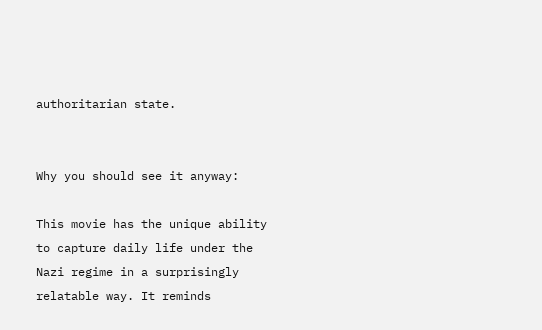authoritarian state.


Why you should see it anyway:

This movie has the unique ability to capture daily life under the Nazi regime in a surprisingly relatable way. It reminds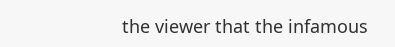the viewer that the infamous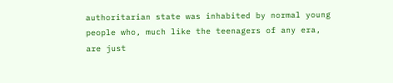authoritarian state was inhabited by normal young people who, much like the teenagers of any era, are just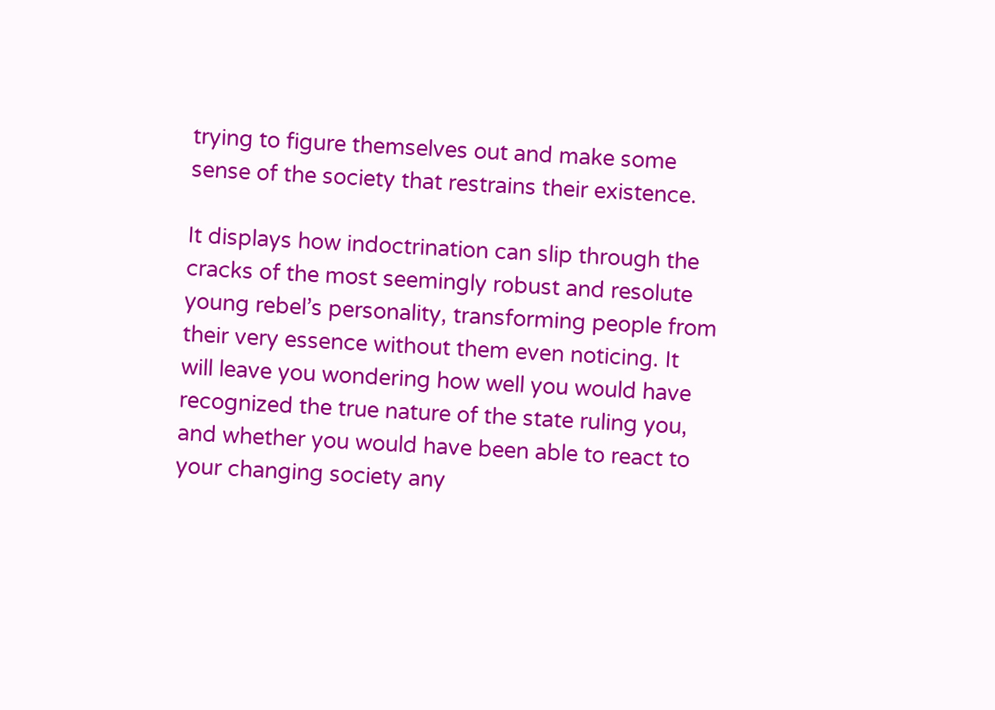trying to figure themselves out and make some sense of the society that restrains their existence.

It displays how indoctrination can slip through the cracks of the most seemingly robust and resolute young rebel’s personality, transforming people from their very essence without them even noticing. It will leave you wondering how well you would have recognized the true nature of the state ruling you, and whether you would have been able to react to your changing society any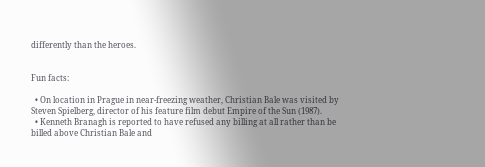differently than the heroes.


Fun facts:

  • On location in Prague in near-freezing weather, Christian Bale was visited by Steven Spielberg, director of his feature film debut Empire of the Sun (1987).
  • Kenneth Branagh is reported to have refused any billing at all rather than be billed above Christian Bale and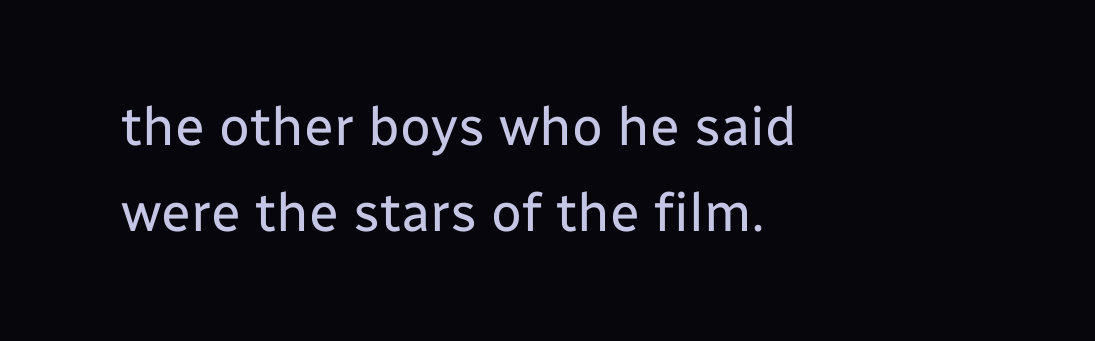the other boys who he said were the stars of the film.